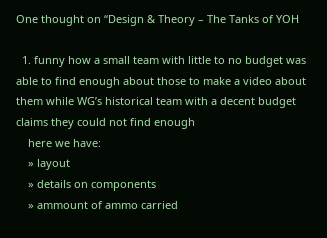One thought on “Design & Theory – The Tanks of YOH

  1. funny how a small team with little to no budget was able to find enough about those to make a video about them while WG’s historical team with a decent budget claims they could not find enough
    here we have:
    » layout
    » details on components
    » ammount of ammo carried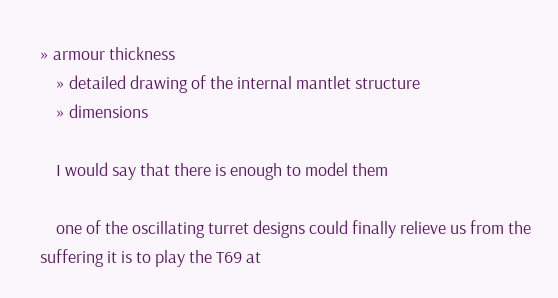» armour thickness
    » detailed drawing of the internal mantlet structure
    » dimensions

    I would say that there is enough to model them

    one of the oscillating turret designs could finally relieve us from the suffering it is to play the T69 at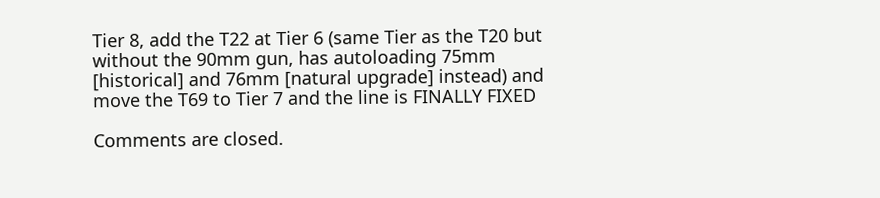Tier 8, add the T22 at Tier 6 (same Tier as the T20 but without the 90mm gun, has autoloading 75mm [historical] and 76mm [natural upgrade] instead) and move the T69 to Tier 7 and the line is FINALLY FIXED

Comments are closed.